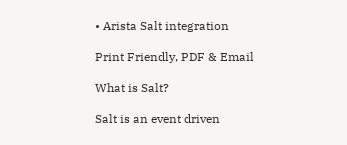• Arista Salt integration

Print Friendly, PDF & Email

What is Salt?

Salt is an event driven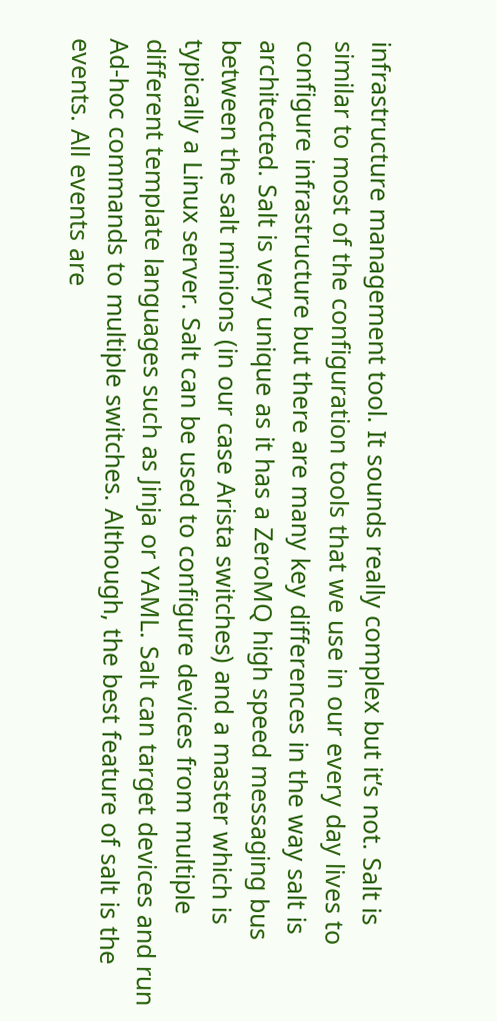infrastructure management tool. It sounds really complex but it’s not. Salt is similar to most of the configuration tools that we use in our every day lives to configure infrastructure but there are many key differences in the way salt is architected. Salt is very unique as it has a ZeroMQ high speed messaging bus between the salt minions (in our case Arista switches) and a master which is typically a Linux server. Salt can be used to configure devices from multiple different template languages such as Jinja or YAML. Salt can target devices and run Ad-hoc commands to multiple switches. Although, the best feature of salt is the events. All events are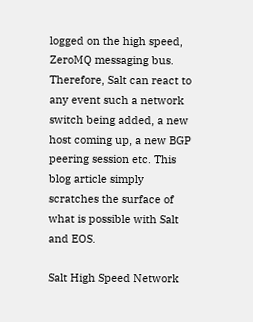logged on the high speed, ZeroMQ messaging bus. Therefore, Salt can react to any event such a network switch being added, a new host coming up, a new BGP peering session etc. This blog article simply scratches the surface of what is possible with Salt and EOS.

Salt High Speed Network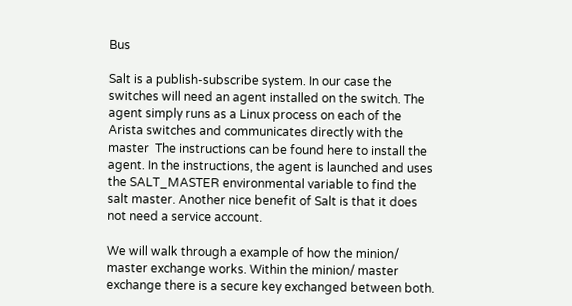Bus

Salt is a publish-subscribe system. In our case the switches will need an agent installed on the switch. The agent simply runs as a Linux process on each of the Arista switches and communicates directly with the master  The instructions can be found here to install the agent. In the instructions, the agent is launched and uses the SALT_MASTER environmental variable to find the salt master. Another nice benefit of Salt is that it does not need a service account.

We will walk through a example of how the minion/ master exchange works. Within the minion/ master exchange there is a secure key exchanged between both.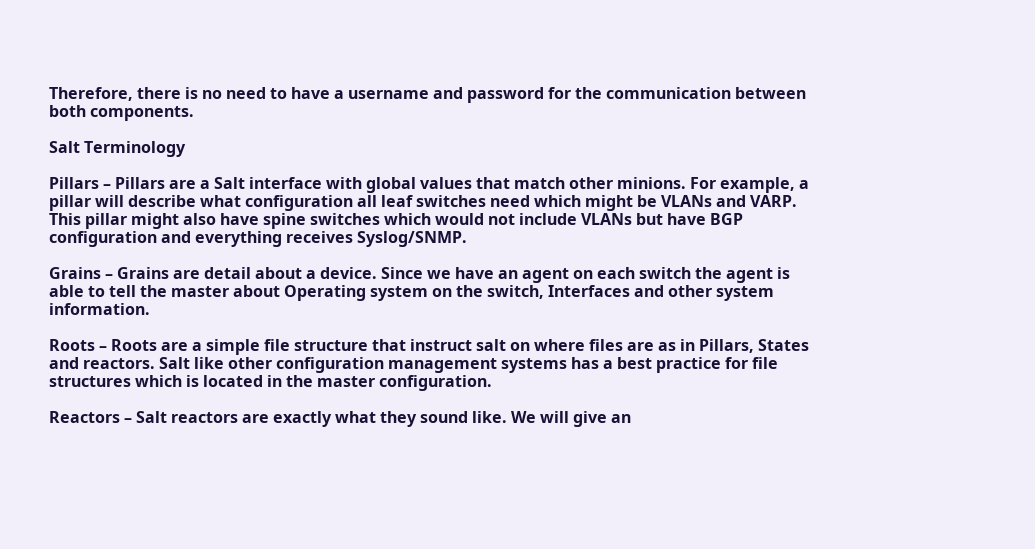Therefore, there is no need to have a username and password for the communication between both components.

Salt Terminology

Pillars – Pillars are a Salt interface with global values that match other minions. For example, a pillar will describe what configuration all leaf switches need which might be VLANs and VARP. This pillar might also have spine switches which would not include VLANs but have BGP configuration and everything receives Syslog/SNMP.

Grains – Grains are detail about a device. Since we have an agent on each switch the agent is able to tell the master about Operating system on the switch, Interfaces and other system information.

Roots – Roots are a simple file structure that instruct salt on where files are as in Pillars, States and reactors. Salt like other configuration management systems has a best practice for file structures which is located in the master configuration.

Reactors – Salt reactors are exactly what they sound like. We will give an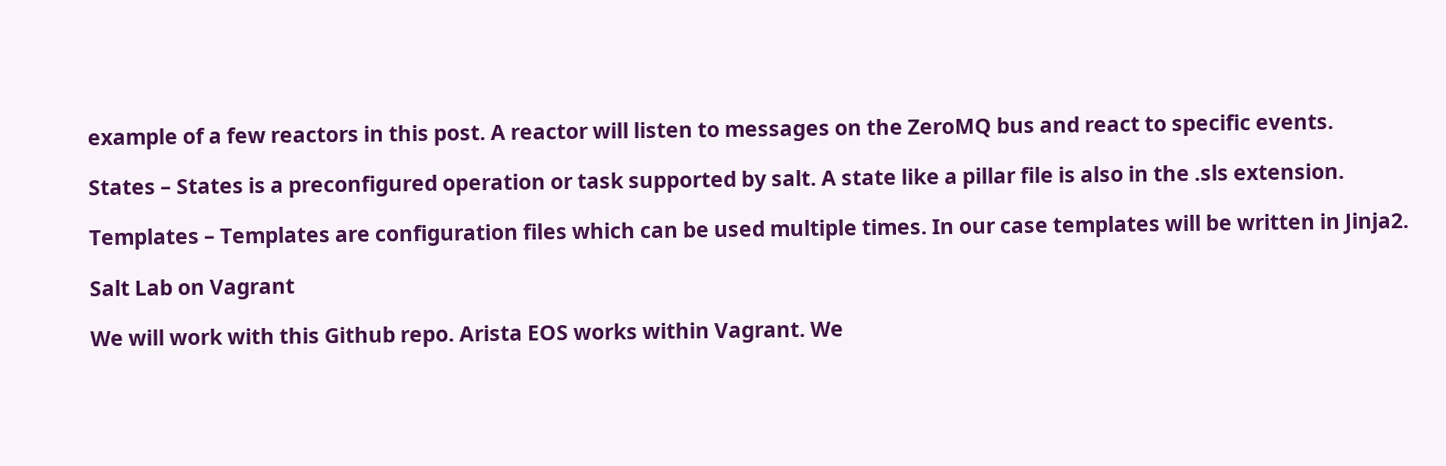example of a few reactors in this post. A reactor will listen to messages on the ZeroMQ bus and react to specific events.

States – States is a preconfigured operation or task supported by salt. A state like a pillar file is also in the .sls extension.

Templates – Templates are configuration files which can be used multiple times. In our case templates will be written in Jinja2.

Salt Lab on Vagrant

We will work with this Github repo. Arista EOS works within Vagrant. We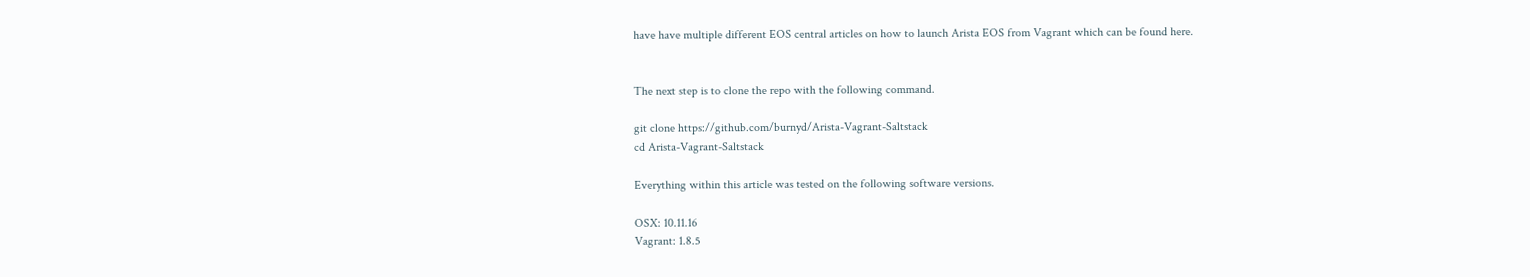have have multiple different EOS central articles on how to launch Arista EOS from Vagrant which can be found here.


The next step is to clone the repo with the following command.

git clone https://github.com/burnyd/Arista-Vagrant-Saltstack
cd Arista-Vagrant-Saltstack

Everything within this article was tested on the following software versions.

OSX: 10.11.16
Vagrant: 1.8.5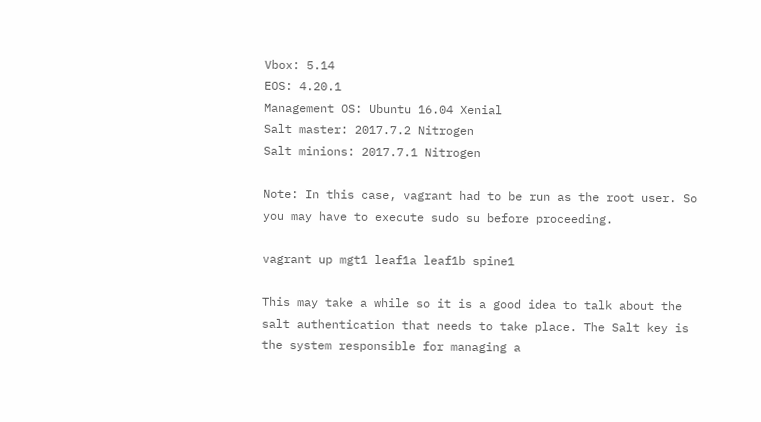Vbox: 5.14
EOS: 4.20.1
Management OS: Ubuntu 16.04 Xenial
Salt master: 2017.7.2 Nitrogen
Salt minions: 2017.7.1 Nitrogen

Note: In this case, vagrant had to be run as the root user. So you may have to execute sudo su before proceeding.

vagrant up mgt1 leaf1a leaf1b spine1

This may take a while so it is a good idea to talk about the salt authentication that needs to take place. The Salt key is the system responsible for managing a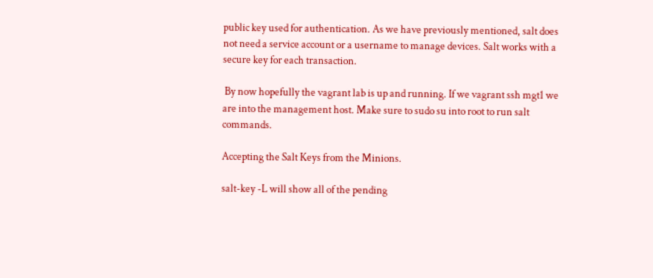public key used for authentication. As we have previously mentioned, salt does not need a service account or a username to manage devices. Salt works with a secure key for each transaction.

 By now hopefully the vagrant lab is up and running. If we vagrant ssh mgt1 we are into the management host. Make sure to sudo su into root to run salt commands.

Accepting the Salt Keys from the Minions.

salt-key -L will show all of the pending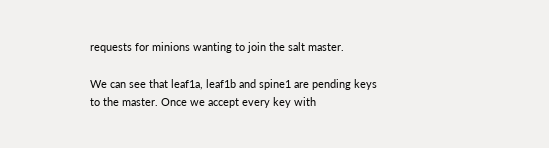requests for minions wanting to join the salt master.

We can see that leaf1a, leaf1b and spine1 are pending keys to the master. Once we accept every key with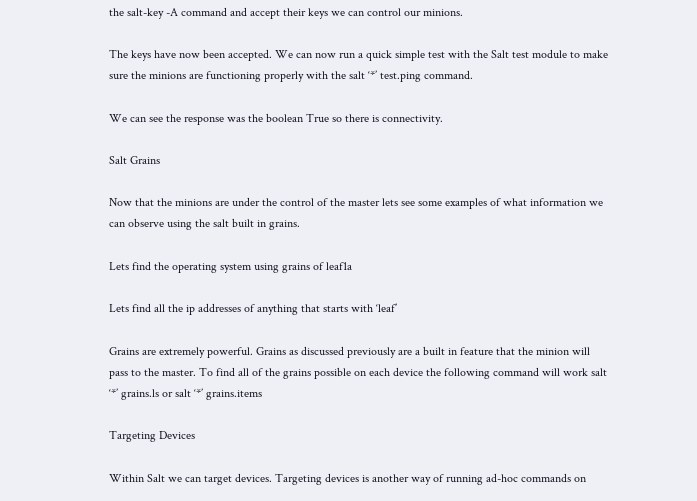the salt-key -A command and accept their keys we can control our minions.

The keys have now been accepted. We can now run a quick simple test with the Salt test module to make sure the minions are functioning properly with the salt ‘*’ test.ping command.

We can see the response was the boolean True so there is connectivity.

Salt Grains

Now that the minions are under the control of the master lets see some examples of what information we can observe using the salt built in grains.

Lets find the operating system using grains of leaf1a

Lets find all the ip addresses of anything that starts with ‘leaf’

Grains are extremely powerful. Grains as discussed previously are a built in feature that the minion will pass to the master. To find all of the grains possible on each device the following command will work salt ‘*’ grains.ls or salt ‘*’ grains.items

Targeting Devices

Within Salt we can target devices. Targeting devices is another way of running ad-hoc commands on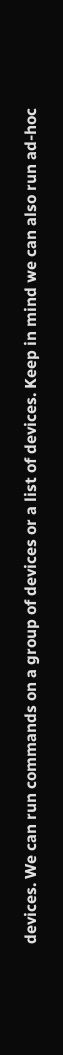devices. We can run commands on a group of devices or a list of devices. Keep in mind we can also run ad-hoc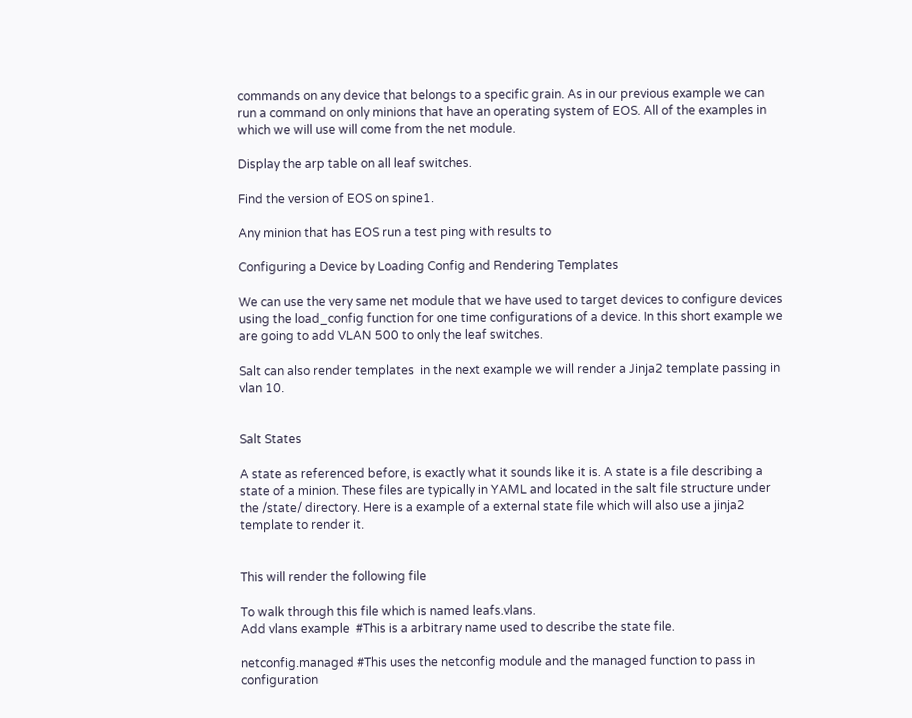commands on any device that belongs to a specific grain. As in our previous example we can run a command on only minions that have an operating system of EOS. All of the examples in which we will use will come from the net module.

Display the arp table on all leaf switches.

Find the version of EOS on spine1.

Any minion that has EOS run a test ping with results to

Configuring a Device by Loading Config and Rendering Templates

We can use the very same net module that we have used to target devices to configure devices using the load_config function for one time configurations of a device. In this short example we are going to add VLAN 500 to only the leaf switches.

Salt can also render templates  in the next example we will render a Jinja2 template passing in vlan 10.


Salt States

A state as referenced before, is exactly what it sounds like it is. A state is a file describing a state of a minion. These files are typically in YAML and located in the salt file structure under the /state/ directory. Here is a example of a external state file which will also use a jinja2 template to render it.


This will render the following file

To walk through this file which is named leafs.vlans.
Add vlans example  #This is a arbitrary name used to describe the state file.

netconfig.managed #This uses the netconfig module and the managed function to pass in configuration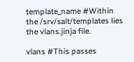template_name #Within the /srv/salt/templates lies the vlans.jinja file.

vlans #This passes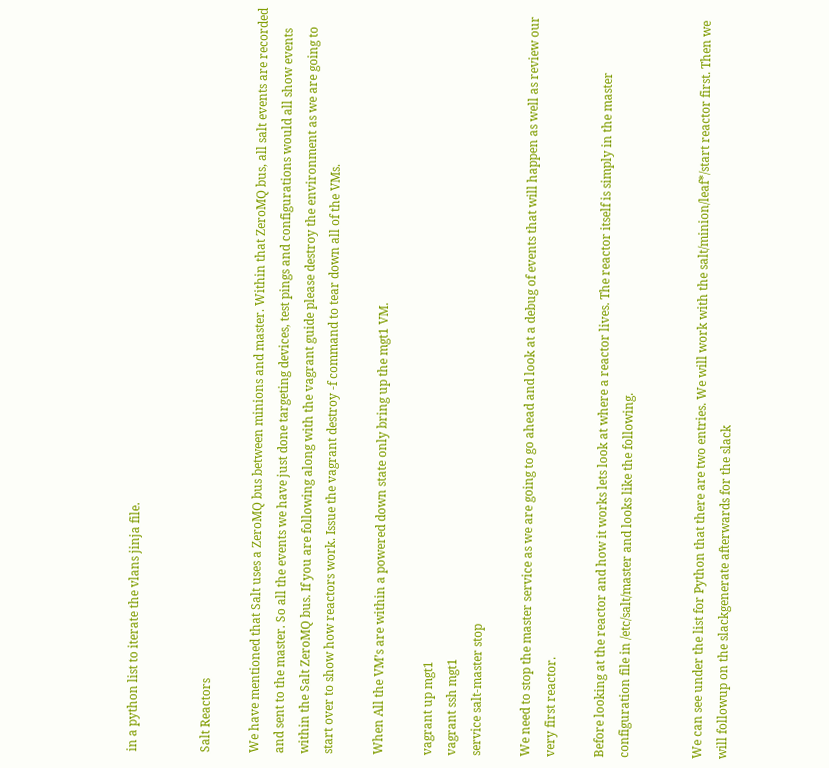in a python list to iterate the vlans jinja file.


Salt Reactors

We have mentioned that Salt uses a ZeroMQ bus between minions and master. Within that ZeroMQ bus, all salt events are recorded and sent to the master. So all the events we have just done targeting devices, test pings and configurations would all show events within the Salt ZeroMQ bus. If you are following along with the vagrant guide please destroy the environment as we are going to start over to show how reactors work. Issue the vagrant destroy -f command to tear down all of the VMs.

When All the VM’s are within a powered down state only bring up the mgt1 VM.

vagrant up mgt1
vagrant ssh mgt1
service salt-master stop

We need to stop the master service as we are going to go ahead and look at a debug of events that will happen as well as review our very first reactor.

Before looking at the reactor and how it works lets look at where a reactor lives. The reactor itself is simply in the master configuration file in /etc/salt/master and looks like the following.


We can see under the list for Python that there are two entries. We will work with the salt/minion/leaf*/start reactor first. Then we will followup on the slackgenerate afterwards for the slack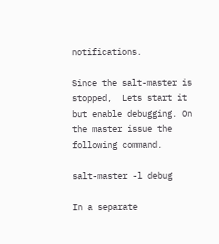notifications.

Since the salt-master is stopped,  Lets start it but enable debugging. On the master issue the following command.

salt-master -l debug

In a separate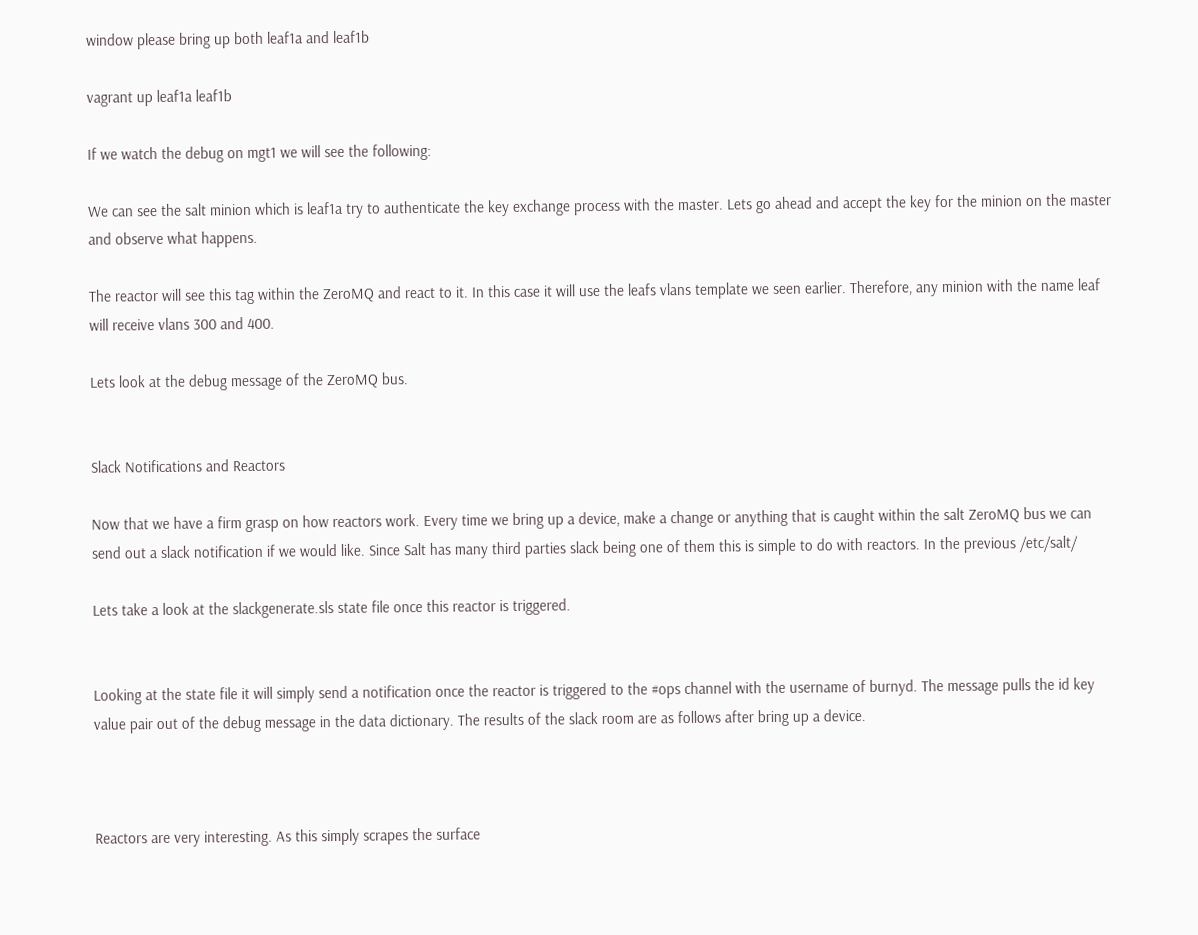window please bring up both leaf1a and leaf1b

vagrant up leaf1a leaf1b

If we watch the debug on mgt1 we will see the following:

We can see the salt minion which is leaf1a try to authenticate the key exchange process with the master. Lets go ahead and accept the key for the minion on the master and observe what happens.

The reactor will see this tag within the ZeroMQ and react to it. In this case it will use the leafs vlans template we seen earlier. Therefore, any minion with the name leaf will receive vlans 300 and 400.

Lets look at the debug message of the ZeroMQ bus.


Slack Notifications and Reactors

Now that we have a firm grasp on how reactors work. Every time we bring up a device, make a change or anything that is caught within the salt ZeroMQ bus we can send out a slack notification if we would like. Since Salt has many third parties slack being one of them this is simple to do with reactors. In the previous /etc/salt/

Lets take a look at the slackgenerate.sls state file once this reactor is triggered.


Looking at the state file it will simply send a notification once the reactor is triggered to the #ops channel with the username of burnyd. The message pulls the id key value pair out of the debug message in the data dictionary. The results of the slack room are as follows after bring up a device.



Reactors are very interesting. As this simply scrapes the surface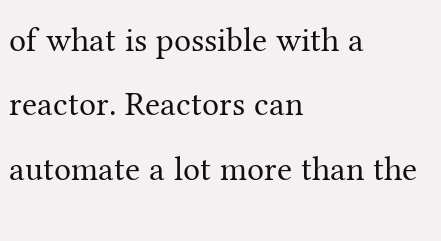of what is possible with a reactor. Reactors can automate a lot more than the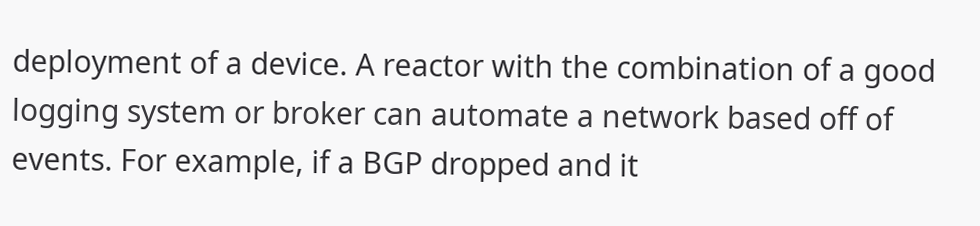deployment of a device. A reactor with the combination of a good logging system or broker can automate a network based off of events. For example, if a BGP dropped and it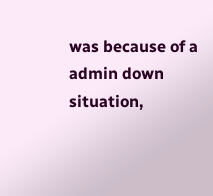was because of a admin down situation,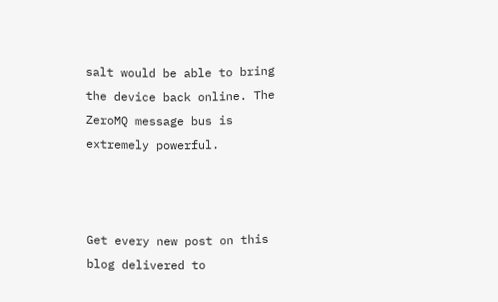salt would be able to bring the device back online. The ZeroMQ message bus is extremely powerful.



Get every new post on this blog delivered to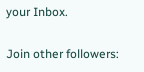your Inbox.

Join other followers: